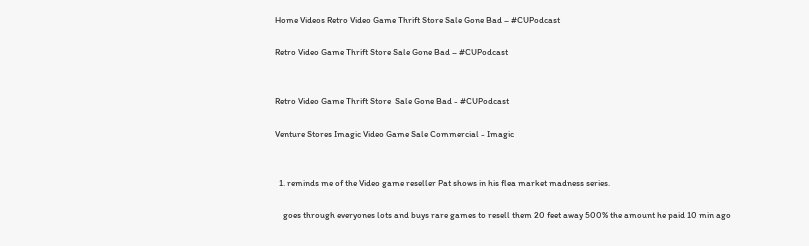Home Videos Retro Video Game Thrift Store Sale Gone Bad – #CUPodcast

Retro Video Game Thrift Store Sale Gone Bad – #CUPodcast


Retro Video Game Thrift Store  Sale Gone Bad - #CUPodcast

Venture Stores Imagic Video Game Sale Commercial - Imagic


  1. reminds me of the Video game reseller Pat shows in his flea market madness series.

    goes through everyones lots and buys rare games to resell them 20 feet away 500% the amount he paid 10 min ago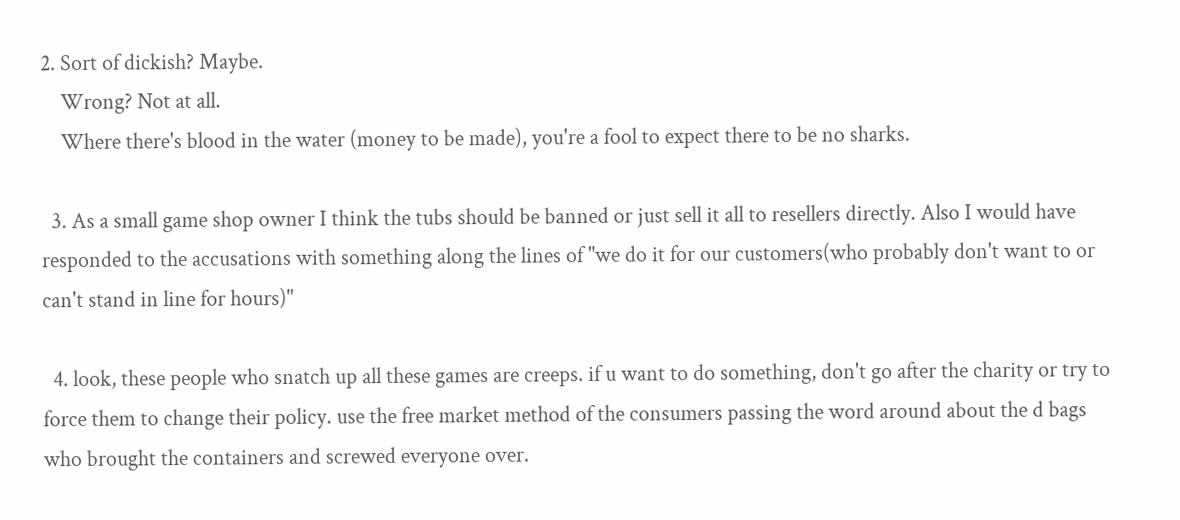2. Sort of dickish? Maybe.
    Wrong? Not at all.
    Where there's blood in the water (money to be made), you're a fool to expect there to be no sharks.

  3. As a small game shop owner I think the tubs should be banned or just sell it all to resellers directly. Also I would have responded to the accusations with something along the lines of "we do it for our customers(who probably don't want to or can't stand in line for hours)"

  4. look, these people who snatch up all these games are creeps. if u want to do something, don't go after the charity or try to force them to change their policy. use the free market method of the consumers passing the word around about the d bags who brought the containers and screwed everyone over.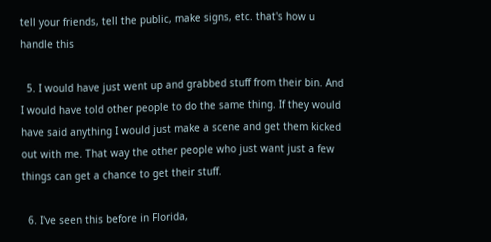tell your friends, tell the public, make signs, etc. that's how u handle this

  5. I would have just went up and grabbed stuff from their bin. And I would have told other people to do the same thing. If they would have said anything I would just make a scene and get them kicked out with me. That way the other people who just want just a few things can get a chance to get their stuff.

  6. I've seen this before in Florida,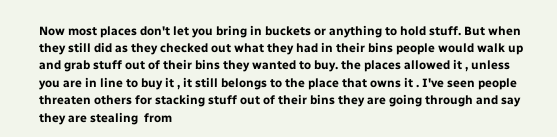Now most places don't let you bring in buckets or anything to hold stuff. But when they still did as they checked out what they had in their bins people would walk up and grab stuff out of their bins they wanted to buy. the places allowed it , unless  you are in line to buy it , it still belongs to the place that owns it . I've seen people threaten others for stacking stuff out of their bins they are going through and say they are stealing  from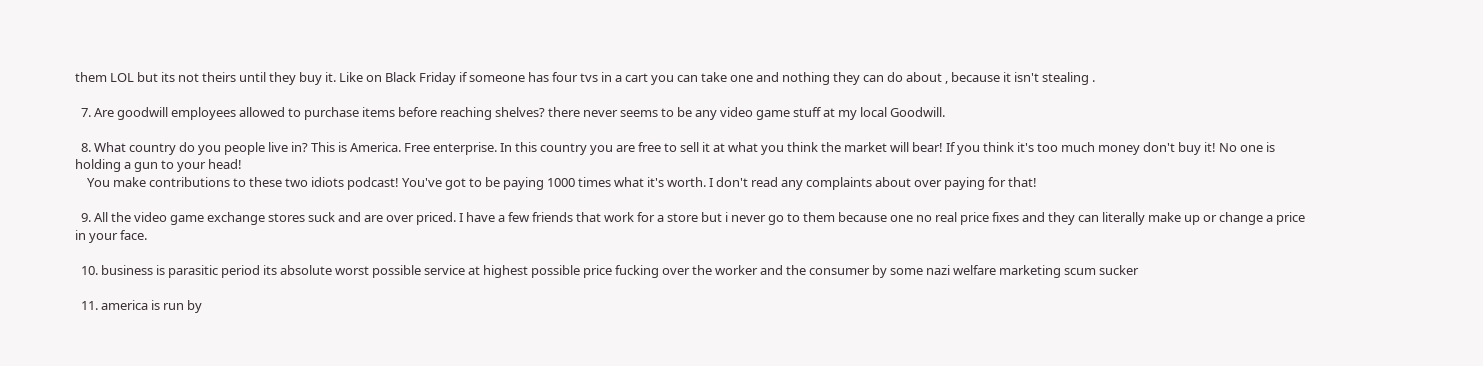them LOL but its not theirs until they buy it. Like on Black Friday if someone has four tvs in a cart you can take one and nothing they can do about , because it isn't stealing .

  7. Are goodwill employees allowed to purchase items before reaching shelves? there never seems to be any video game stuff at my local Goodwill.

  8. What country do you people live in? This is America. Free enterprise. In this country you are free to sell it at what you think the market will bear! If you think it's too much money don't buy it! No one is holding a gun to your head!
    You make contributions to these two idiots podcast! You've got to be paying 1000 times what it's worth. I don't read any complaints about over paying for that!

  9. All the video game exchange stores suck and are over priced. I have a few friends that work for a store but i never go to them because one no real price fixes and they can literally make up or change a price in your face.

  10. business is parasitic period its absolute worst possible service at highest possible price fucking over the worker and the consumer by some nazi welfare marketing scum sucker

  11. america is run by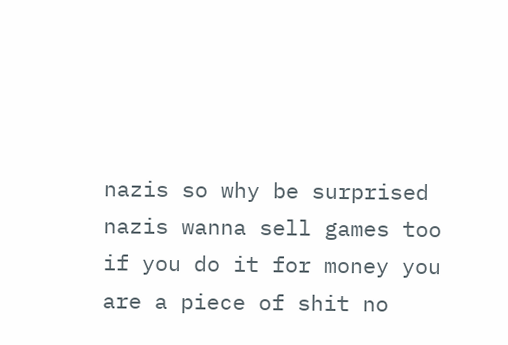nazis so why be surprised nazis wanna sell games too if you do it for money you are a piece of shit no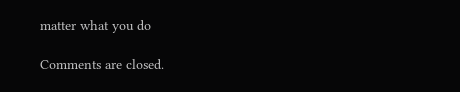matter what you do

Comments are closed.